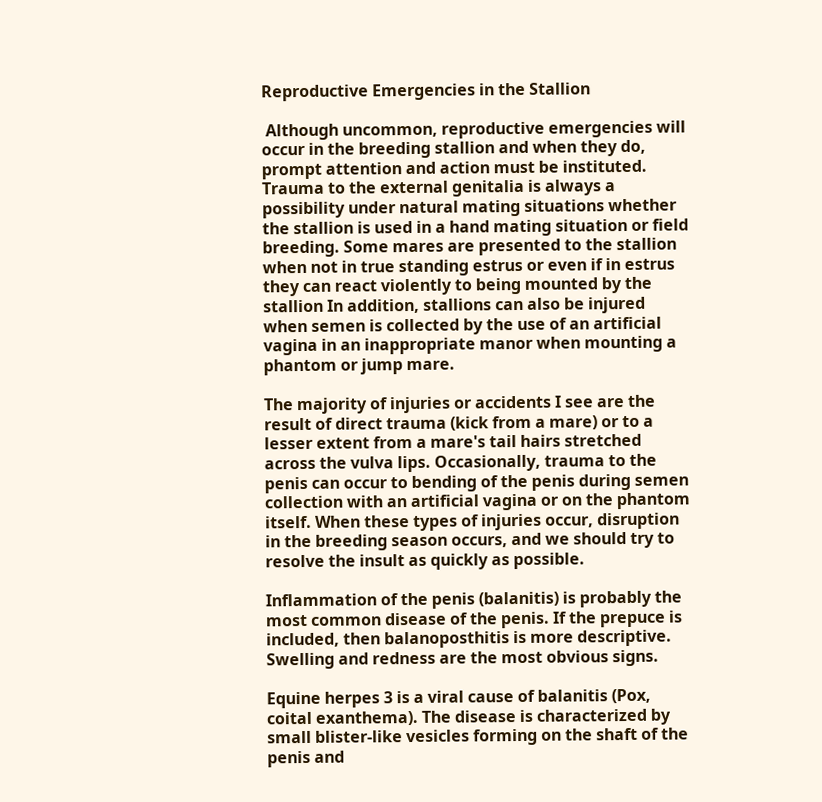Reproductive Emergencies in the Stallion

 Although uncommon, reproductive emergencies will occur in the breeding stallion and when they do, prompt attention and action must be instituted. Trauma to the external genitalia is always a possibility under natural mating situations whether the stallion is used in a hand mating situation or field breeding. Some mares are presented to the stallion when not in true standing estrus or even if in estrus they can react violently to being mounted by the stallion In addition, stallions can also be injured when semen is collected by the use of an artificial vagina in an inappropriate manor when mounting a phantom or jump mare.

The majority of injuries or accidents I see are the result of direct trauma (kick from a mare) or to a lesser extent from a mare's tail hairs stretched across the vulva lips. Occasionally, trauma to the penis can occur to bending of the penis during semen collection with an artificial vagina or on the phantom itself. When these types of injuries occur, disruption in the breeding season occurs, and we should try to resolve the insult as quickly as possible.

Inflammation of the penis (balanitis) is probably the most common disease of the penis. If the prepuce is included, then balanoposthitis is more descriptive. Swelling and redness are the most obvious signs.

Equine herpes 3 is a viral cause of balanitis (Pox, coital exanthema). The disease is characterized by small blister-like vesicles forming on the shaft of the penis and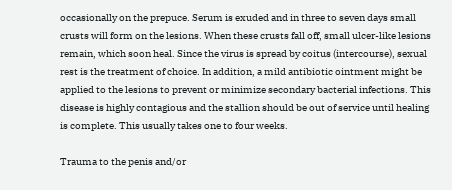occasionally on the prepuce. Serum is exuded and in three to seven days small crusts will form on the lesions. When these crusts fall off, small ulcer-like lesions remain, which soon heal. Since the virus is spread by coitus (intercourse), sexual rest is the treatment of choice. In addition, a mild antibiotic ointment might be applied to the lesions to prevent or minimize secondary bacterial infections. This disease is highly contagious and the stallion should be out of service until healing is complete. This usually takes one to four weeks.

Trauma to the penis and/or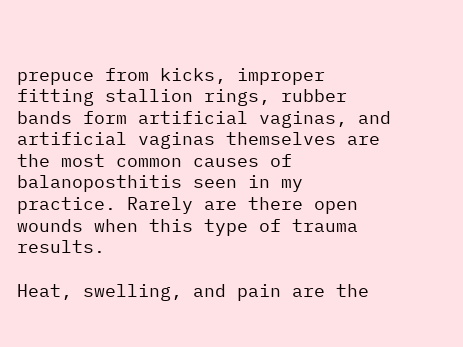prepuce from kicks, improper fitting stallion rings, rubber bands form artificial vaginas, and artificial vaginas themselves are the most common causes of balanoposthitis seen in my practice. Rarely are there open wounds when this type of trauma results.

Heat, swelling, and pain are the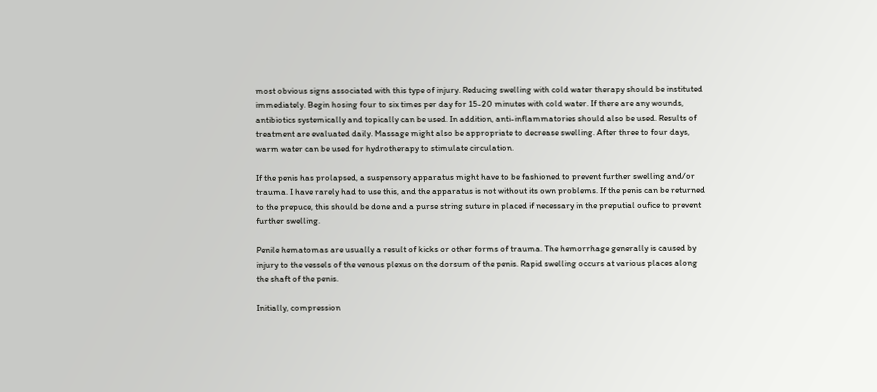most obvious signs associated with this type of injury. Reducing swelling with cold water therapy should be instituted immediately. Begin hosing four to six times per day for 15-20 minutes with cold water. If there are any wounds, antibiotics systemically and topically can be used. In addition, anti-inflammatories should also be used. Results of treatment are evaluated daily. Massage might also be appropriate to decrease swelling. After three to four days, warm water can be used for hydrotherapy to stimulate circulation.

If the penis has prolapsed, a suspensory apparatus might have to be fashioned to prevent further swelling and/or trauma. I have rarely had to use this, and the apparatus is not without its own problems. If the penis can be returned to the prepuce, this should be done and a purse string suture in placed if necessary in the preputial oufice to prevent further swelling.

Penile hematomas are usually a result of kicks or other forms of trauma. The hemorrhage generally is caused by injury to the vessels of the venous plexus on the dorsum of the penis. Rapid swelling occurs at various places along the shaft of the penis.

Initially, compression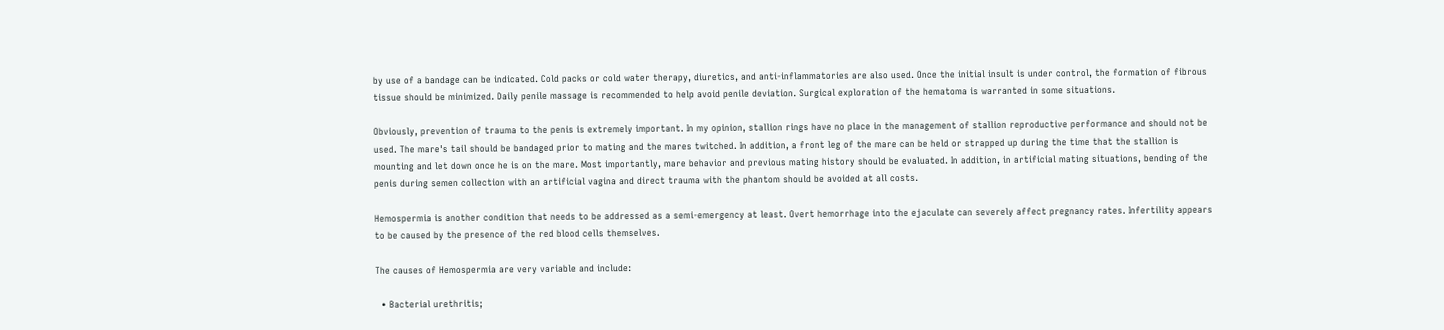by use of a bandage can be indicated. Cold packs or cold water therapy, diuretics, and anti-inflammatories are also used. Once the initial insult is under control, the formation of fibrous tissue should be minimized. Daily penile massage is recommended to help avoid penile deviation. Surgical exploration of the hematoma is warranted in some situations.

Obviously, prevention of trauma to the penis is extremely important. In my opinion, stallion rings have no place in the management of stallion reproductive performance and should not be used. The mare's tail should be bandaged prior to mating and the mares twitched. In addition, a front leg of the mare can be held or strapped up during the time that the stallion is mounting and let down once he is on the mare. Most importantly, mare behavior and previous mating history should be evaluated. In addition, in artificial mating situations, bending of the penis during semen collection with an artificial vagina and direct trauma with the phantom should be avoided at all costs.

Hemospermia is another condition that needs to be addressed as a semi-emergency at least. Overt hemorrhage into the ejaculate can severely affect pregnancy rates. Infertility appears to be caused by the presence of the red blood cells themselves.

The causes of Hemospermia are very variable and include:

  • Bacterial urethritis;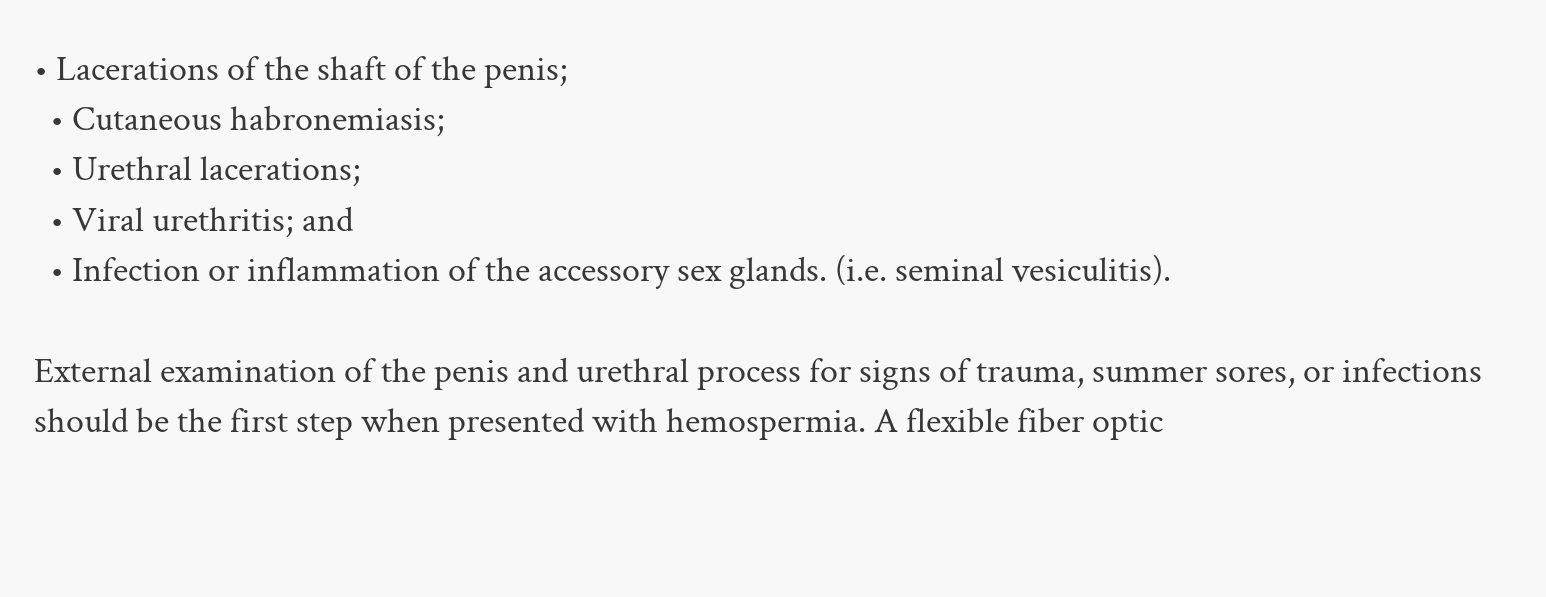• Lacerations of the shaft of the penis;
  • Cutaneous habronemiasis;
  • Urethral lacerations;
  • Viral urethritis; and
  • Infection or inflammation of the accessory sex glands. (i.e. seminal vesiculitis).

External examination of the penis and urethral process for signs of trauma, summer sores, or infections should be the first step when presented with hemospermia. A flexible fiber optic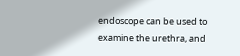endoscope can be used to examine the urethra, and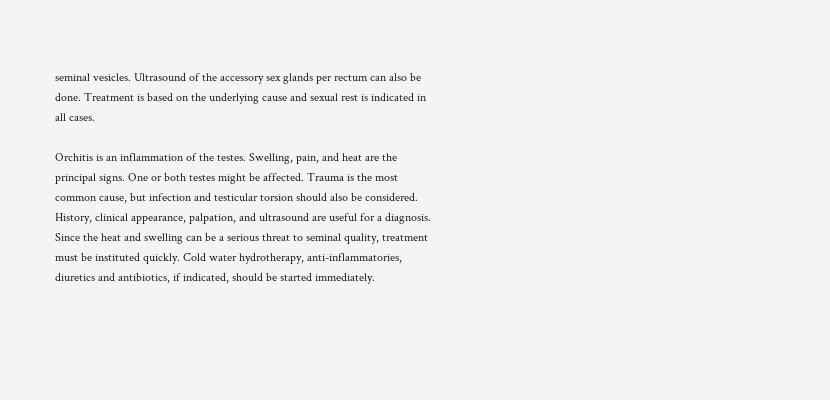seminal vesicles. Ultrasound of the accessory sex glands per rectum can also be done. Treatment is based on the underlying cause and sexual rest is indicated in all cases.

Orchitis is an inflammation of the testes. Swelling, pain, and heat are the principal signs. One or both testes might be affected. Trauma is the most common cause, but infection and testicular torsion should also be considered. History, clinical appearance, palpation, and ultrasound are useful for a diagnosis. Since the heat and swelling can be a serious threat to seminal quality, treatment must be instituted quickly. Cold water hydrotherapy, anti-inflammatories, diuretics and antibiotics, if indicated, should be started immediately.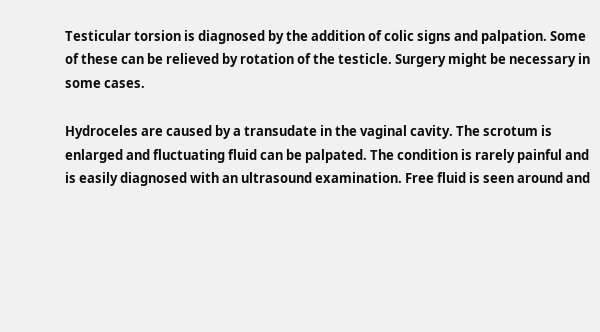Testicular torsion is diagnosed by the addition of colic signs and palpation. Some of these can be relieved by rotation of the testicle. Surgery might be necessary in some cases.

Hydroceles are caused by a transudate in the vaginal cavity. The scrotum is enlarged and fluctuating fluid can be palpated. The condition is rarely painful and is easily diagnosed with an ultrasound examination. Free fluid is seen around and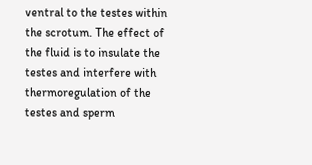ventral to the testes within the scrotum. The effect of the fluid is to insulate the testes and interfere with thermoregulation of the testes and sperm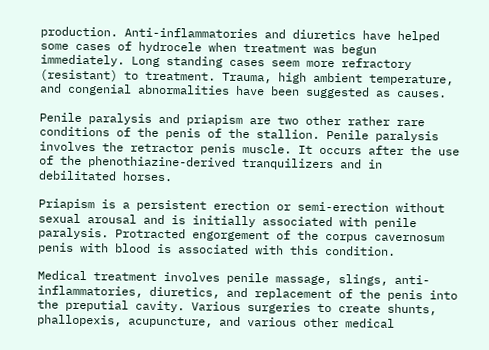production. Anti-inflammatories and diuretics have helped some cases of hydrocele when treatment was begun immediately. Long standing cases seem more refractory (resistant) to treatment. Trauma, high ambient temperature, and congenial abnormalities have been suggested as causes.

Penile paralysis and priapism are two other rather rare conditions of the penis of the stallion. Penile paralysis involves the retractor penis muscle. It occurs after the use of the phenothiazine-derived tranquilizers and in debilitated horses.

Priapism is a persistent erection or semi-erection without sexual arousal and is initially associated with penile paralysis. Protracted engorgement of the corpus cavernosum penis with blood is associated with this condition.

Medical treatment involves penile massage, slings, anti-inflammatories, diuretics, and replacement of the penis into the preputial cavity. Various surgeries to create shunts, phallopexis, acupuncture, and various other medical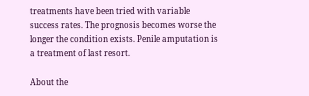treatments have been tried with variable success rates. The prognosis becomes worse the longer the condition exists. Penile amputation is a treatment of last resort.

About the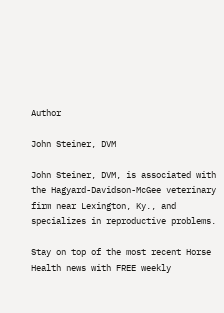Author

John Steiner, DVM

John Steiner, DVM, is associated with the Hagyard-Davidson-McGee veterinary firm near Lexington, Ky., and specializes in reproductive problems.

Stay on top of the most recent Horse Health news with FREE weekly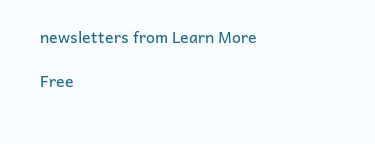newsletters from Learn More

Free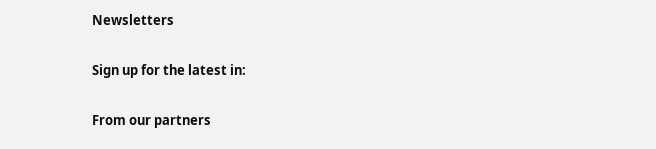Newsletters

Sign up for the latest in:

From our partners